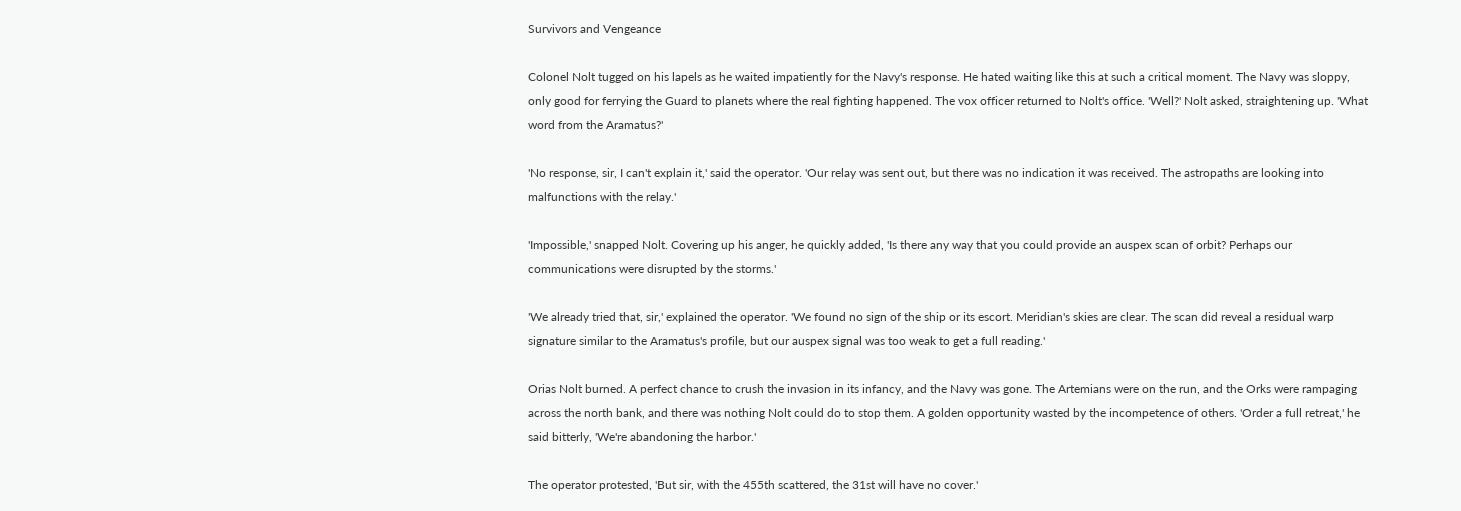Survivors and Vengeance

Colonel Nolt tugged on his lapels as he waited impatiently for the Navy's response. He hated waiting like this at such a critical moment. The Navy was sloppy, only good for ferrying the Guard to planets where the real fighting happened. The vox officer returned to Nolt's office. 'Well?' Nolt asked, straightening up. 'What word from the Aramatus?'

'No response, sir, I can't explain it,' said the operator. 'Our relay was sent out, but there was no indication it was received. The astropaths are looking into malfunctions with the relay.'

'Impossible,' snapped Nolt. Covering up his anger, he quickly added, 'Is there any way that you could provide an auspex scan of orbit? Perhaps our communications were disrupted by the storms.'

'We already tried that, sir,' explained the operator. 'We found no sign of the ship or its escort. Meridian's skies are clear. The scan did reveal a residual warp signature similar to the Aramatus's profile, but our auspex signal was too weak to get a full reading.'

Orias Nolt burned. A perfect chance to crush the invasion in its infancy, and the Navy was gone. The Artemians were on the run, and the Orks were rampaging across the north bank, and there was nothing Nolt could do to stop them. A golden opportunity wasted by the incompetence of others. 'Order a full retreat,' he said bitterly, 'We're abandoning the harbor.'

The operator protested, 'But sir, with the 455th scattered, the 31st will have no cover.'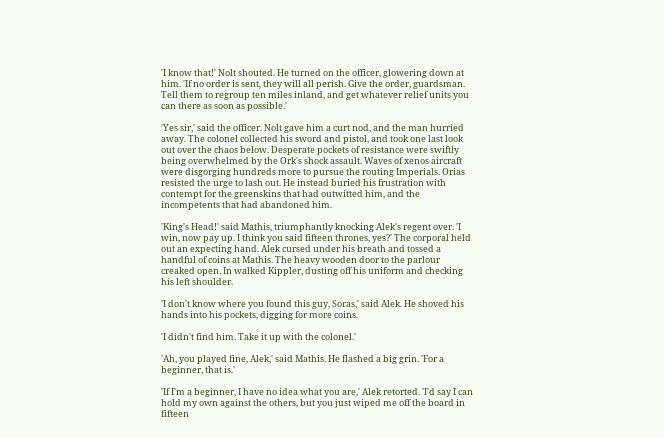'I know that!' Nolt shouted. He turned on the officer, glowering down at him. 'If no order is sent, they will all perish. Give the order, guardsman. Tell them to regroup ten miles inland, and get whatever relief units you can there as soon as possible.'

'Yes sir,' said the officer. Nolt gave him a curt nod, and the man hurried away. The colonel collected his sword and pistol, and took one last look out over the chaos below. Desperate pockets of resistance were swiftly being overwhelmed by the Ork's shock assault. Waves of xenos aircraft were disgorging hundreds more to pursue the routing Imperials. Orias resisted the urge to lash out. He instead buried his frustration with contempt for the greenskins that had outwitted him, and the incompetents that had abandoned him.

'King's Head!' said Mathis, triumphantly knocking Alek's regent over. 'I win, now pay up. I think you said fifteen thrones, yes?' The corporal held out an expecting hand. Alek cursed under his breath and tossed a handful of coins at Mathis. The heavy wooden door to the parlour creaked open. In walked Kippler, dusting off his uniform and checking his left shoulder.

'I don't know where you found this guy, Soras,' said Alek. He shoved his hands into his pockets, digging for more coins.

'I didn't find him. Take it up with the colonel.'

'Ah, you played fine, Alek,' said Mathis. He flashed a big grin. 'For a beginner, that is.'

'If I'm a beginner, I have no idea what you are,' Alek retorted. 'I'd say I can hold my own against the others, but you just wiped me off the board in fifteen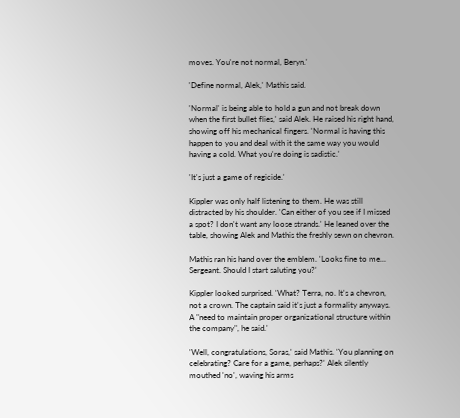moves. You're not normal, Beryn.'

'Define normal, Alek,' Mathis said.

'Normal' is being able to hold a gun and not break down when the first bullet flies,' said Alek. He raised his right hand, showing off his mechanical fingers. 'Normal is having this happen to you and deal with it the same way you would having a cold. What you're doing is sadistic.'

'It's just a game of regicide.'

Kippler was only half listening to them. He was still distracted by his shoulder. 'Can either of you see if I missed a spot? I don't want any loose strands.' He leaned over the table, showing Alek and Mathis the freshly sewn on chevron.

Mathis ran his hand over the emblem. 'Looks fine to me... Sergeant. Should I start saluting you?'

Kippler looked surprised. 'What? Terra, no. It's a chevron, not a crown. The captain said it's just a formality anyways. A "need to maintain proper organizational structure within the company", he said.'

'Well, congratulations, Soras,' said Mathis. 'You planning on celebrating? Care for a game, perhaps?' Alek silently mouthed 'no', waving his arms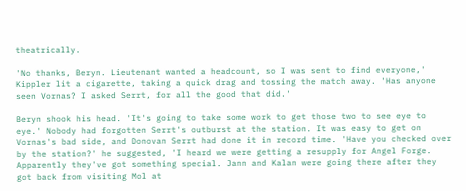theatrically.

'No thanks, Beryn. Lieutenant wanted a headcount, so I was sent to find everyone,' Kippler lit a cigarette, taking a quick drag and tossing the match away. 'Has anyone seen Vornas? I asked Serrt, for all the good that did.'

Beryn shook his head. 'It's going to take some work to get those two to see eye to eye.' Nobody had forgotten Serrt's outburst at the station. It was easy to get on Vornas's bad side, and Donovan Serrt had done it in record time. 'Have you checked over by the station?' he suggested, 'I heard we were getting a resupply for Angel Forge. Apparently they've got something special. Jann and Kalan were going there after they got back from visiting Mol at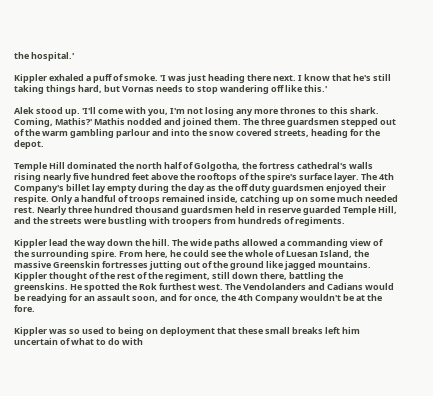the hospital.'

Kippler exhaled a puff of smoke. 'I was just heading there next. I know that he's still taking things hard, but Vornas needs to stop wandering off like this.'

Alek stood up. 'I'll come with you, I'm not losing any more thrones to this shark. Coming, Mathis?' Mathis nodded and joined them. The three guardsmen stepped out of the warm gambling parlour and into the snow covered streets, heading for the depot.

Temple Hill dominated the north half of Golgotha, the fortress cathedral's walls rising nearly five hundred feet above the rooftops of the spire's surface layer. The 4th Company's billet lay empty during the day as the off duty guardsmen enjoyed their respite. Only a handful of troops remained inside, catching up on some much needed rest. Nearly three hundred thousand guardsmen held in reserve guarded Temple Hill, and the streets were bustling with troopers from hundreds of regiments.

Kippler lead the way down the hill. The wide paths allowed a commanding view of the surrounding spire. From here, he could see the whole of Luesan Island, the massive Greenskin fortresses jutting out of the ground like jagged mountains. Kippler thought of the rest of the regiment, still down there, battling the greenskins. He spotted the Rok furthest west. The Vendolanders and Cadians would be readying for an assault soon, and for once, the 4th Company wouldn't be at the fore.

Kippler was so used to being on deployment that these small breaks left him uncertain of what to do with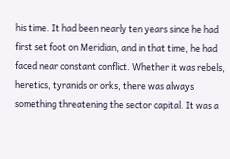his time. It had been nearly ten years since he had first set foot on Meridian, and in that time, he had faced near constant conflict. Whether it was rebels, heretics, tyranids or orks, there was always something threatening the sector capital. It was a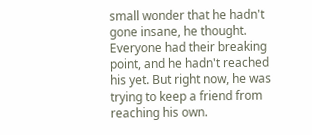small wonder that he hadn't gone insane, he thought. Everyone had their breaking point, and he hadn't reached his yet. But right now, he was trying to keep a friend from reaching his own.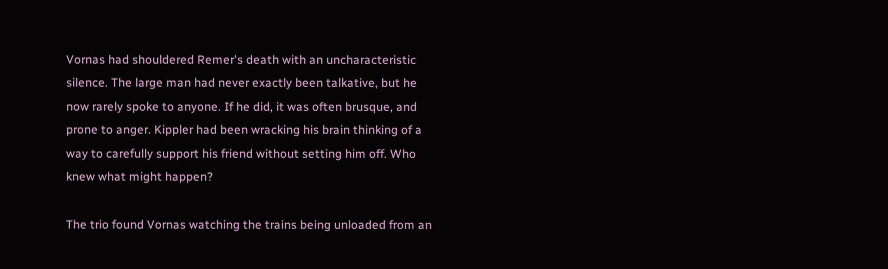Vornas had shouldered Remer's death with an uncharacteristic silence. The large man had never exactly been talkative, but he now rarely spoke to anyone. If he did, it was often brusque, and prone to anger. Kippler had been wracking his brain thinking of a way to carefully support his friend without setting him off. Who knew what might happen?

The trio found Vornas watching the trains being unloaded from an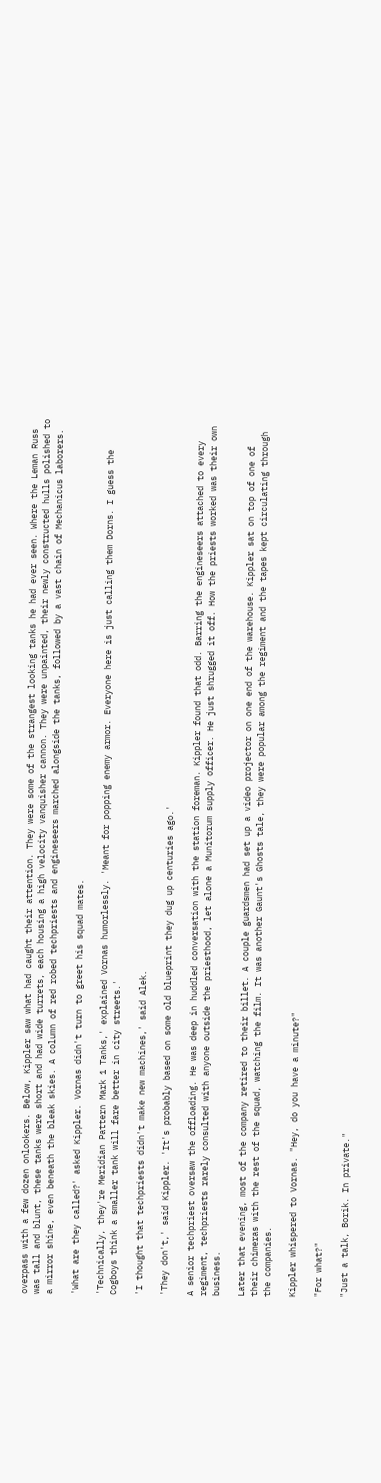overpass with a few dozen onlookers. Below, Kippler saw what had caught their attention. They were some of the strangest looking tanks he had ever seen. Where the Leman Russ was tall and blunt, these tanks were short and had wide turrets, each housing a high velocity vanquisher cannon. They were unpainted, their newly constructed hulls polished to a mirror shine, even beneath the bleak skies. A column of red robed techpriests and engineseers marched alongside the tanks, followed by a vast chain of Mechanicus laborers.

'What are they called?' asked Kippler. Vornas didn't turn to greet his squad mates.

'Technically, they're Meridian Pattern Mark 1 Tanks,' explained Vornas humorlessly. 'Meant for popping enemy armor. Everyone here is just calling them Dorns. I guess the Cogboys think a smaller tank will fare better in city streets.'

'I thought that techpriests didn't make new machines,' said Alek.

'They don't,' said Kippler. 'It's probably based on some old blueprint they dug up centuries ago.'

A senior techpriest oversaw the offloading. He was deep in huddled conversation with the station foreman. Kippler found that odd. Barring the engineseers attached to every regiment, techpriests rarely consulted with anyone outside the priesthood, let alone a Munitorum supply officer. He just shrugged it off. How the priests worked was their own business.

Later that evening, most of the company retired to their billet. A couple guardsmen had set up a video projector on one end of the warehouse. Kippler sat on top of one of their chimeras with the rest of the squad, watching the film. It was another Gaunt's Ghosts tale, they were popular among the regiment and the tapes kept circulating through the companies.

Kippler whispered to Vornas. "Hey, do you have a minute?"

"For what?"

"Just a talk, Borik. In private."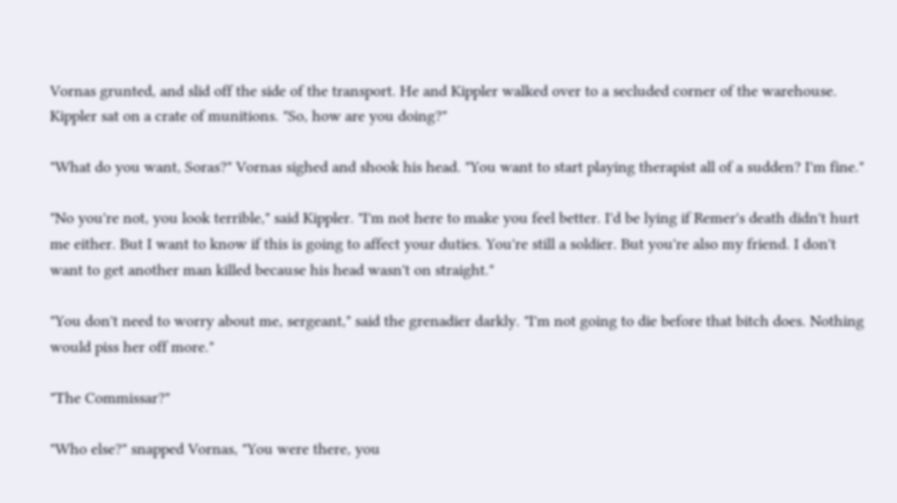Vornas grunted, and slid off the side of the transport. He and Kippler walked over to a secluded corner of the warehouse. Kippler sat on a crate of munitions. "So, how are you doing?"

"What do you want, Soras?" Vornas sighed and shook his head. "You want to start playing therapist all of a sudden? I'm fine."

"No you're not, you look terrible," said Kippler. "I'm not here to make you feel better. I'd be lying if Remer's death didn't hurt me either. But I want to know if this is going to affect your duties. You're still a soldier. But you're also my friend. I don't want to get another man killed because his head wasn't on straight."

"You don't need to worry about me, sergeant," said the grenadier darkly. "I'm not going to die before that bitch does. Nothing would piss her off more."

"The Commissar?"

"Who else?" snapped Vornas, "You were there, you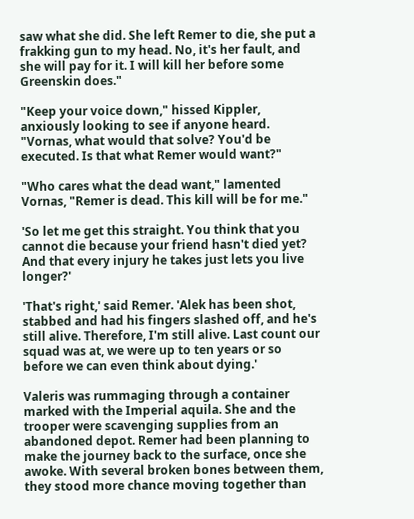saw what she did. She left Remer to die, she put a frakking gun to my head. No, it's her fault, and she will pay for it. I will kill her before some Greenskin does."

"Keep your voice down," hissed Kippler, anxiously looking to see if anyone heard. "Vornas, what would that solve? You'd be executed. Is that what Remer would want?"

"Who cares what the dead want," lamented Vornas, "Remer is dead. This kill will be for me."

'So let me get this straight. You think that you cannot die because your friend hasn't died yet? And that every injury he takes just lets you live longer?'

'That's right,' said Remer. 'Alek has been shot, stabbed and had his fingers slashed off, and he's still alive. Therefore, I'm still alive. Last count our squad was at, we were up to ten years or so before we can even think about dying.'

Valeris was rummaging through a container marked with the Imperial aquila. She and the trooper were scavenging supplies from an abandoned depot. Remer had been planning to make the journey back to the surface, once she awoke. With several broken bones between them, they stood more chance moving together than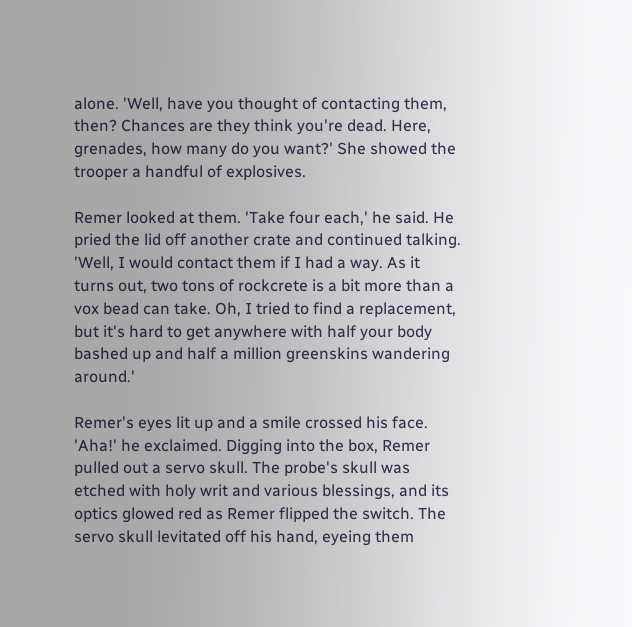alone. 'Well, have you thought of contacting them, then? Chances are they think you're dead. Here, grenades, how many do you want?' She showed the trooper a handful of explosives.

Remer looked at them. 'Take four each,' he said. He pried the lid off another crate and continued talking. 'Well, I would contact them if I had a way. As it turns out, two tons of rockcrete is a bit more than a vox bead can take. Oh, I tried to find a replacement, but it's hard to get anywhere with half your body bashed up and half a million greenskins wandering around.'

Remer's eyes lit up and a smile crossed his face. 'Aha!' he exclaimed. Digging into the box, Remer pulled out a servo skull. The probe's skull was etched with holy writ and various blessings, and its optics glowed red as Remer flipped the switch. The servo skull levitated off his hand, eyeing them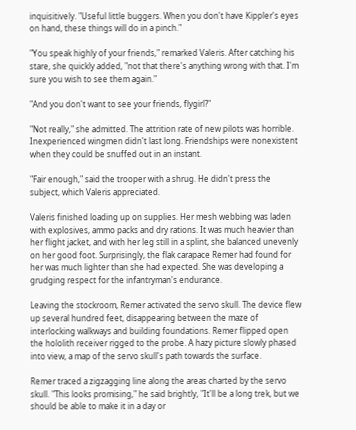inquisitively. "Useful little buggers. When you don't have Kippler's eyes on hand, these things will do in a pinch."

"You speak highly of your friends," remarked Valeris. After catching his stare, she quickly added, "not that there's anything wrong with that. I'm sure you wish to see them again."

"And you don't want to see your friends, flygirl?"

"Not really," she admitted. The attrition rate of new pilots was horrible. Inexperienced wingmen didn't last long. Friendships were nonexistent when they could be snuffed out in an instant.

"Fair enough," said the trooper with a shrug. He didn't press the subject, which Valeris appreciated.

Valeris finished loading up on supplies. Her mesh webbing was laden with explosives, ammo packs and dry rations. It was much heavier than her flight jacket, and with her leg still in a splint, she balanced unevenly on her good foot. Surprisingly, the flak carapace Remer had found for her was much lighter than she had expected. She was developing a grudging respect for the infantryman's endurance.

Leaving the stockroom, Remer activated the servo skull. The device flew up several hundred feet, disappearing between the maze of interlocking walkways and building foundations. Remer flipped open the hololith receiver rigged to the probe. A hazy picture slowly phased into view, a map of the servo skull's path towards the surface.

Remer traced a zigzagging line along the areas charted by the servo skull. "This looks promising," he said brightly, "It'll be a long trek, but we should be able to make it in a day or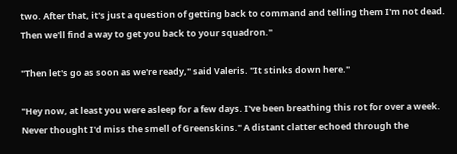two. After that, it's just a question of getting back to command and telling them I'm not dead. Then we'll find a way to get you back to your squadron."

"Then let's go as soon as we're ready," said Valeris. "It stinks down here."

"Hey now, at least you were asleep for a few days. I've been breathing this rot for over a week. Never thought I'd miss the smell of Greenskins." A distant clatter echoed through the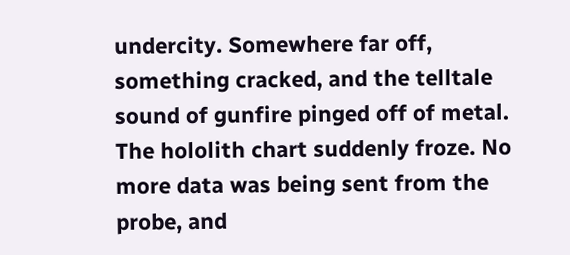undercity. Somewhere far off, something cracked, and the telltale sound of gunfire pinged off of metal. The hololith chart suddenly froze. No more data was being sent from the probe, and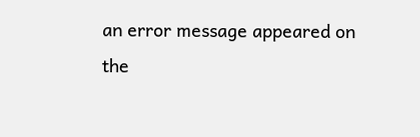an error message appeared on the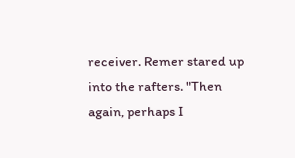receiver. Remer stared up into the rafters. "Then again, perhaps I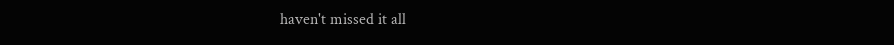haven't missed it all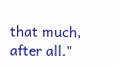that much, after all."